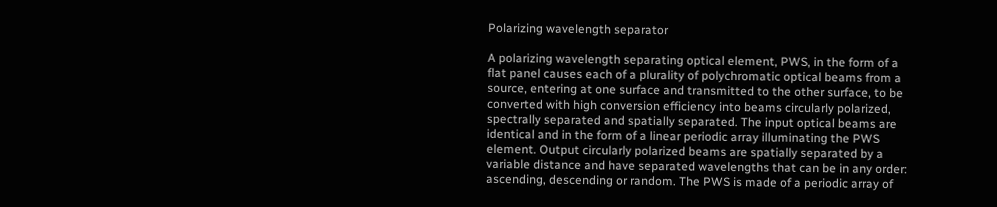Polarizing wavelength separator

A polarizing wavelength separating optical element, PWS, in the form of a flat panel causes each of a plurality of polychromatic optical beams from a source, entering at one surface and transmitted to the other surface, to be converted with high conversion efficiency into beams circularly polarized, spectrally separated and spatially separated. The input optical beams are identical and in the form of a linear periodic array illuminating the PWS element. Output circularly polarized beams are spatially separated by a variable distance and have separated wavelengths that can be in any order: ascending, descending or random. The PWS is made of a periodic array of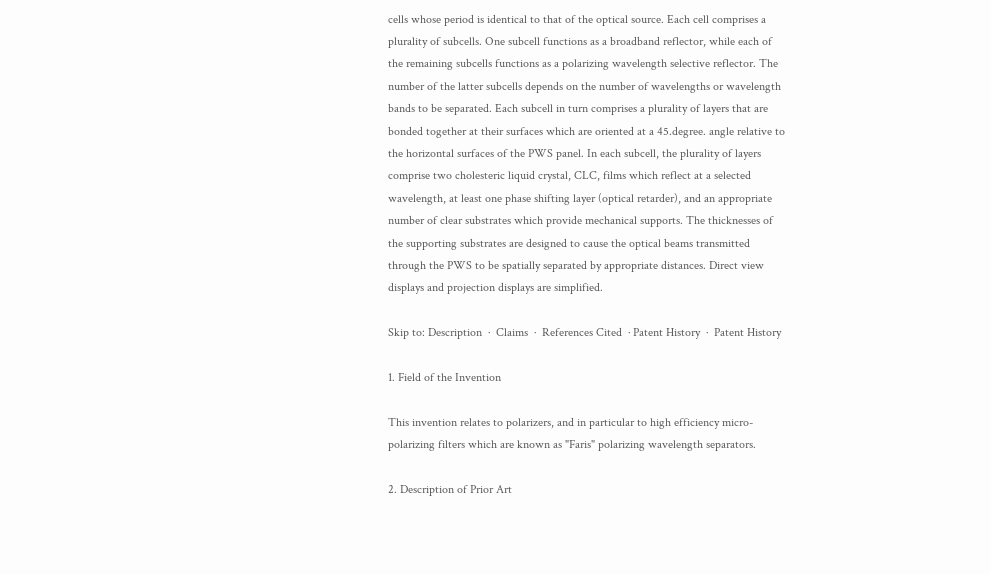cells whose period is identical to that of the optical source. Each cell comprises a plurality of subcells. One subcell functions as a broadband reflector, while each of the remaining subcells functions as a polarizing wavelength selective reflector. The number of the latter subcells depends on the number of wavelengths or wavelength bands to be separated. Each subcell in turn comprises a plurality of layers that are bonded together at their surfaces which are oriented at a 45.degree. angle relative to the horizontal surfaces of the PWS panel. In each subcell, the plurality of layers comprise two cholesteric liquid crystal, CLC, films which reflect at a selected wavelength, at least one phase shifting layer (optical retarder), and an appropriate number of clear substrates which provide mechanical supports. The thicknesses of the supporting substrates are designed to cause the optical beams transmitted through the PWS to be spatially separated by appropriate distances. Direct view displays and projection displays are simplified.

Skip to: Description  ·  Claims  ·  References Cited  · Patent History  ·  Patent History

1. Field of the Invention

This invention relates to polarizers, and in particular to high efficiency micro-polarizing filters which are known as "Faris" polarizing wavelength separators.

2. Description of Prior Art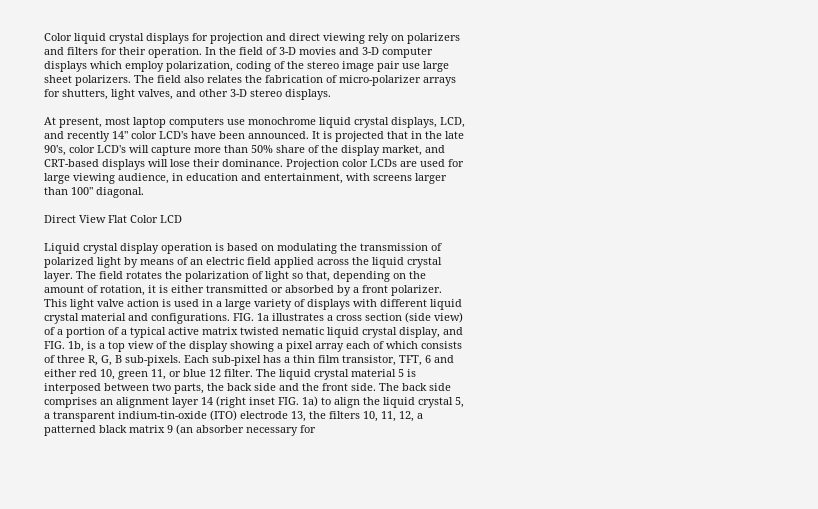Color liquid crystal displays for projection and direct viewing rely on polarizers and filters for their operation. In the field of 3-D movies and 3-D computer displays which employ polarization, coding of the stereo image pair use large sheet polarizers. The field also relates the fabrication of micro-polarizer arrays for shutters, light valves, and other 3-D stereo displays.

At present, most laptop computers use monochrome liquid crystal displays, LCD, and recently 14" color LCD's have been announced. It is projected that in the late 90's, color LCD's will capture more than 50% share of the display market, and CRT-based displays will lose their dominance. Projection color LCDs are used for large viewing audience, in education and entertainment, with screens larger than 100" diagonal.

Direct View Flat Color LCD

Liquid crystal display operation is based on modulating the transmission of polarized light by means of an electric field applied across the liquid crystal layer. The field rotates the polarization of light so that, depending on the amount of rotation, it is either transmitted or absorbed by a front polarizer. This light valve action is used in a large variety of displays with different liquid crystal material and configurations. FIG. 1a illustrates a cross section (side view) of a portion of a typical active matrix twisted nematic liquid crystal display, and FIG. 1b, is a top view of the display showing a pixel array each of which consists of three R, G, B sub-pixels. Each sub-pixel has a thin film transistor, TFT, 6 and either red 10, green 11, or blue 12 filter. The liquid crystal material 5 is interposed between two parts, the back side and the front side. The back side comprises an alignment layer 14 (right inset FIG. 1a) to align the liquid crystal 5, a transparent indium-tin-oxide (ITO) electrode 13, the filters 10, 11, 12, a patterned black matrix 9 (an absorber necessary for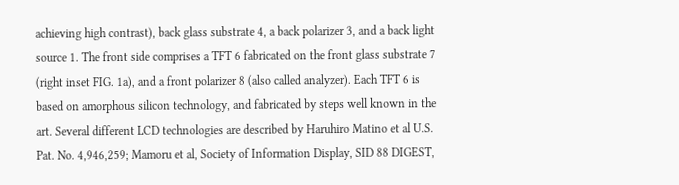achieving high contrast), back glass substrate 4, a back polarizer 3, and a back light source 1. The front side comprises a TFT 6 fabricated on the front glass substrate 7 (right inset FIG. 1a), and a front polarizer 8 (also called analyzer). Each TFT 6 is based on amorphous silicon technology, and fabricated by steps well known in the art. Several different LCD technologies are described by Haruhiro Matino et al U.S. Pat. No. 4,946,259; Mamoru et al, Society of Information Display, SID 88 DIGEST,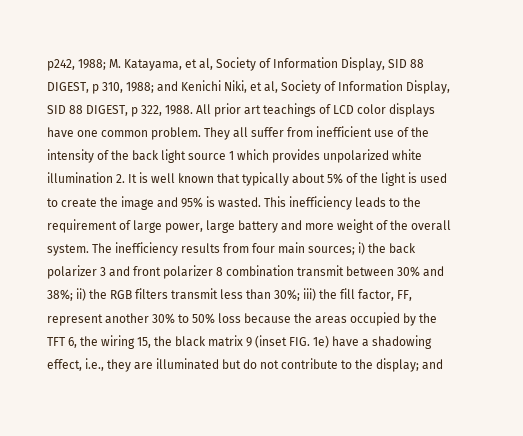p242, 1988; M. Katayama, et al, Society of Information Display, SID 88 DIGEST, p 310, 1988; and Kenichi Niki, et al, Society of Information Display, SID 88 DIGEST, p 322, 1988. All prior art teachings of LCD color displays have one common problem. They all suffer from inefficient use of the intensity of the back light source 1 which provides unpolarized white illumination 2. It is well known that typically about 5% of the light is used to create the image and 95% is wasted. This inefficiency leads to the requirement of large power, large battery and more weight of the overall system. The inefficiency results from four main sources; i) the back polarizer 3 and front polarizer 8 combination transmit between 30% and 38%; ii) the RGB filters transmit less than 30%; iii) the fill factor, FF, represent another 30% to 50% loss because the areas occupied by the TFT 6, the wiring 15, the black matrix 9 (inset FIG. 1e) have a shadowing effect, i.e., they are illuminated but do not contribute to the display; and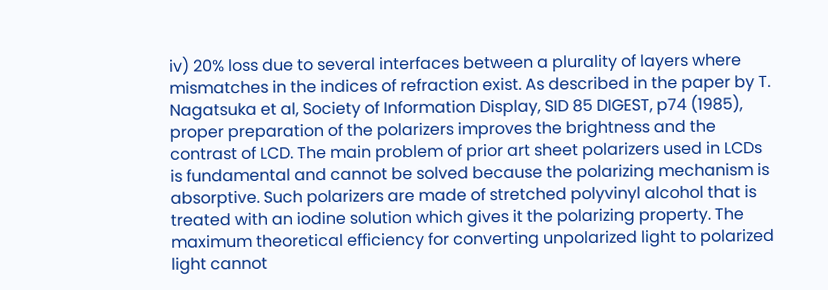iv) 20% loss due to several interfaces between a plurality of layers where mismatches in the indices of refraction exist. As described in the paper by T. Nagatsuka et al, Society of Information Display, SID 85 DIGEST, p74 (1985), proper preparation of the polarizers improves the brightness and the contrast of LCD. The main problem of prior art sheet polarizers used in LCDs is fundamental and cannot be solved because the polarizing mechanism is absorptive. Such polarizers are made of stretched polyvinyl alcohol that is treated with an iodine solution which gives it the polarizing property. The maximum theoretical efficiency for converting unpolarized light to polarized light cannot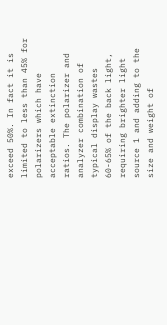exceed 50%. In fact it is limited to less than 45% for polarizers which have acceptable extinction ratios. The polarizer and analyzer combination of typical display wastes 60-65% of the back light, requiring brighter light source 1 and adding to the size and weight of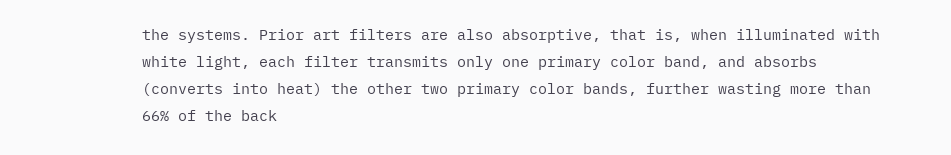the systems. Prior art filters are also absorptive, that is, when illuminated with white light, each filter transmits only one primary color band, and absorbs (converts into heat) the other two primary color bands, further wasting more than 66% of the back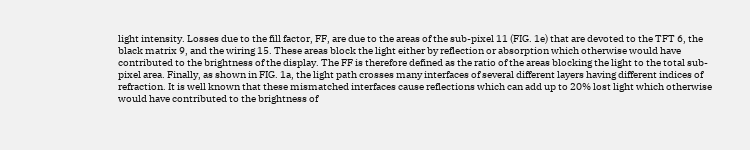light intensity. Losses due to the fill factor, FF, are due to the areas of the sub-pixel 11 (FIG. 1e) that are devoted to the TFT 6, the black matrix 9, and the wiring 15. These areas block the light either by reflection or absorption which otherwise would have contributed to the brightness of the display. The FF is therefore defined as the ratio of the areas blocking the light to the total sub-pixel area. Finally, as shown in FIG. 1a, the light path crosses many interfaces of several different layers having different indices of refraction. It is well known that these mismatched interfaces cause reflections which can add up to 20% lost light which otherwise would have contributed to the brightness of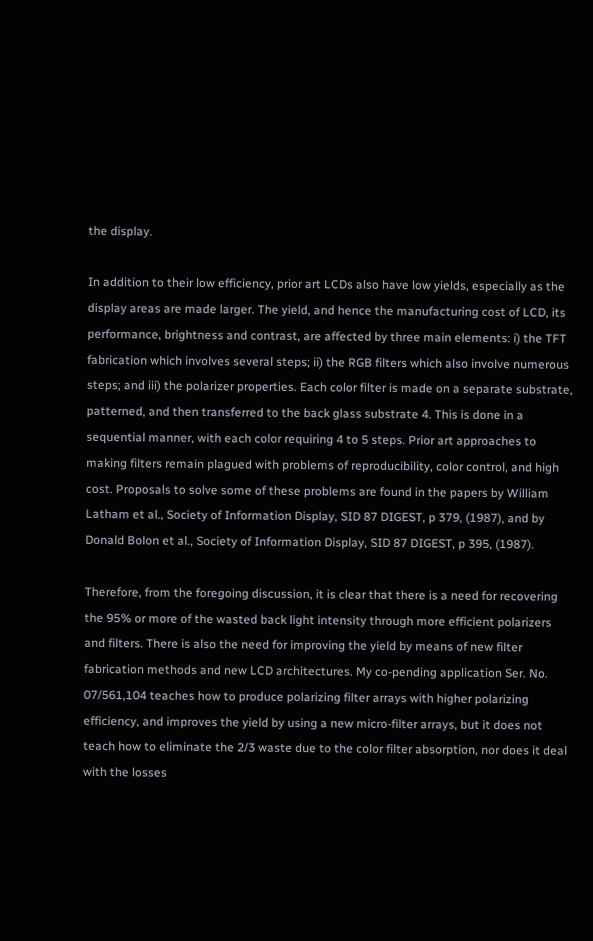the display.

In addition to their low efficiency, prior art LCDs also have low yields, especially as the display areas are made larger. The yield, and hence the manufacturing cost of LCD, its performance, brightness and contrast, are affected by three main elements: i) the TFT fabrication which involves several steps; ii) the RGB filters which also involve numerous steps; and iii) the polarizer properties. Each color filter is made on a separate substrate, patterned, and then transferred to the back glass substrate 4. This is done in a sequential manner, with each color requiring 4 to 5 steps. Prior art approaches to making filters remain plagued with problems of reproducibility, color control, and high cost. Proposals to solve some of these problems are found in the papers by William Latham et al., Society of Information Display, SID 87 DIGEST, p 379, (1987), and by Donald Bolon et al., Society of Information Display, SID 87 DIGEST, p 395, (1987).

Therefore, from the foregoing discussion, it is clear that there is a need for recovering the 95% or more of the wasted back light intensity through more efficient polarizers and filters. There is also the need for improving the yield by means of new filter fabrication methods and new LCD architectures. My co-pending application Ser. No. 07/561,104 teaches how to produce polarizing filter arrays with higher polarizing efficiency, and improves the yield by using a new micro-filter arrays, but it does not teach how to eliminate the 2/3 waste due to the color filter absorption, nor does it deal with the losses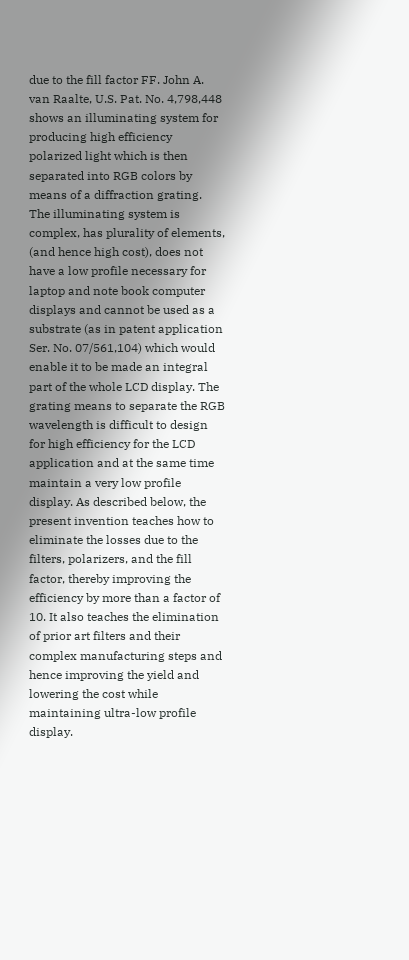due to the fill factor FF. John A. van Raalte, U.S. Pat. No. 4,798,448 shows an illuminating system for producing high efficiency polarized light which is then separated into RGB colors by means of a diffraction grating. The illuminating system is complex, has plurality of elements, (and hence high cost), does not have a low profile necessary for laptop and note book computer displays and cannot be used as a substrate (as in patent application Ser. No. 07/561,104) which would enable it to be made an integral part of the whole LCD display. The grating means to separate the RGB wavelength is difficult to design for high efficiency for the LCD application and at the same time maintain a very low profile display. As described below, the present invention teaches how to eliminate the losses due to the filters, polarizers, and the fill factor, thereby improving the efficiency by more than a factor of 10. It also teaches the elimination of prior art filters and their complex manufacturing steps and hence improving the yield and lowering the cost while maintaining ultra-low profile display.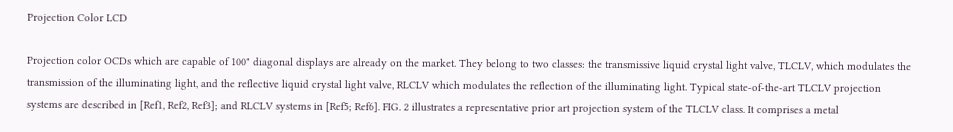Projection Color LCD

Projection color OCDs which are capable of 100" diagonal displays are already on the market. They belong to two classes: the transmissive liquid crystal light valve, TLCLV, which modulates the transmission of the illuminating light, and the reflective liquid crystal light valve, RLCLV which modulates the reflection of the illuminating light. Typical state-of-the-art TLCLV projection systems are described in [Ref1, Ref2, Ref3]; and RLCLV systems in [Ref5; Ref6]. FIG. 2 illustrates a representative prior art projection system of the TLCLV class. It comprises a metal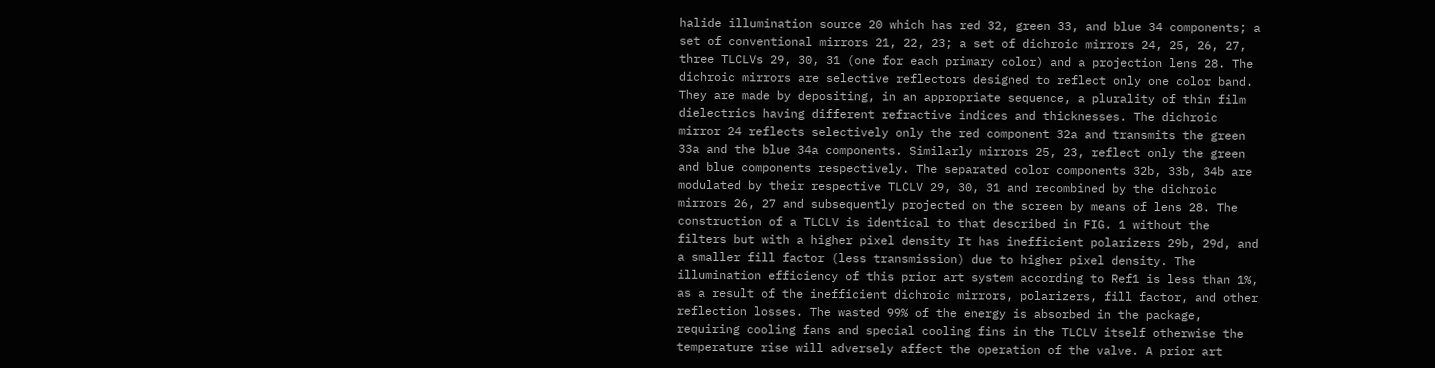halide illumination source 20 which has red 32, green 33, and blue 34 components; a set of conventional mirrors 21, 22, 23; a set of dichroic mirrors 24, 25, 26, 27, three TLCLVs 29, 30, 31 (one for each primary color) and a projection lens 28. The dichroic mirrors are selective reflectors designed to reflect only one color band. They are made by depositing, in an appropriate sequence, a plurality of thin film dielectrics having different refractive indices and thicknesses. The dichroic mirror 24 reflects selectively only the red component 32a and transmits the green 33a and the blue 34a components. Similarly mirrors 25, 23, reflect only the green and blue components respectively. The separated color components 32b, 33b, 34b are modulated by their respective TLCLV 29, 30, 31 and recombined by the dichroic mirrors 26, 27 and subsequently projected on the screen by means of lens 28. The construction of a TLCLV is identical to that described in FIG. 1 without the filters but with a higher pixel density It has inefficient polarizers 29b, 29d, and a smaller fill factor (less transmission) due to higher pixel density. The illumination efficiency of this prior art system according to Ref1 is less than 1%, as a result of the inefficient dichroic mirrors, polarizers, fill factor, and other reflection losses. The wasted 99% of the energy is absorbed in the package, requiring cooling fans and special cooling fins in the TLCLV itself otherwise the temperature rise will adversely affect the operation of the valve. A prior art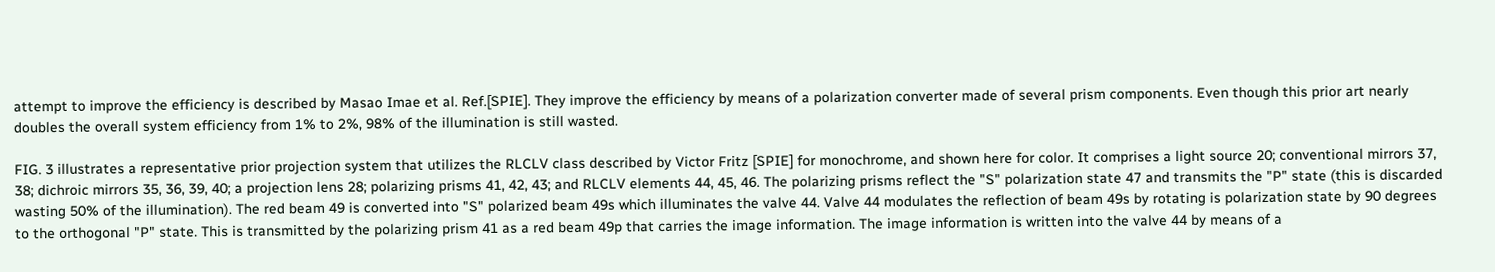attempt to improve the efficiency is described by Masao Imae et al. Ref.[SPIE]. They improve the efficiency by means of a polarization converter made of several prism components. Even though this prior art nearly doubles the overall system efficiency from 1% to 2%, 98% of the illumination is still wasted.

FIG. 3 illustrates a representative prior projection system that utilizes the RLCLV class described by Victor Fritz [SPIE] for monochrome, and shown here for color. It comprises a light source 20; conventional mirrors 37, 38; dichroic mirrors 35, 36, 39, 40; a projection lens 28; polarizing prisms 41, 42, 43; and RLCLV elements 44, 45, 46. The polarizing prisms reflect the "S" polarization state 47 and transmits the "P" state (this is discarded wasting 50% of the illumination). The red beam 49 is converted into "S" polarized beam 49s which illuminates the valve 44. Valve 44 modulates the reflection of beam 49s by rotating is polarization state by 90 degrees to the orthogonal "P" state. This is transmitted by the polarizing prism 41 as a red beam 49p that carries the image information. The image information is written into the valve 44 by means of a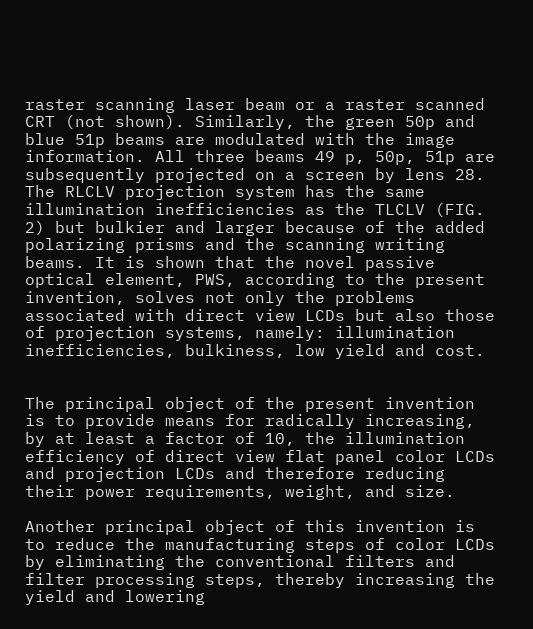raster scanning laser beam or a raster scanned CRT (not shown). Similarly, the green 50p and blue 51p beams are modulated with the image information. All three beams 49 p, 50p, 51p are subsequently projected on a screen by lens 28. The RLCLV projection system has the same illumination inefficiencies as the TLCLV (FIG. 2) but bulkier and larger because of the added polarizing prisms and the scanning writing beams. It is shown that the novel passive optical element, PWS, according to the present invention, solves not only the problems associated with direct view LCDs but also those of projection systems, namely: illumination inefficiencies, bulkiness, low yield and cost.


The principal object of the present invention is to provide means for radically increasing, by at least a factor of 10, the illumination efficiency of direct view flat panel color LCDs and projection LCDs and therefore reducing their power requirements, weight, and size.

Another principal object of this invention is to reduce the manufacturing steps of color LCDs by eliminating the conventional filters and filter processing steps, thereby increasing the yield and lowering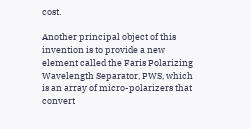cost.

Another principal object of this invention is to provide a new element called the Faris Polarizing Wavelength Separator, PWS, which is an array of micro-polarizers that convert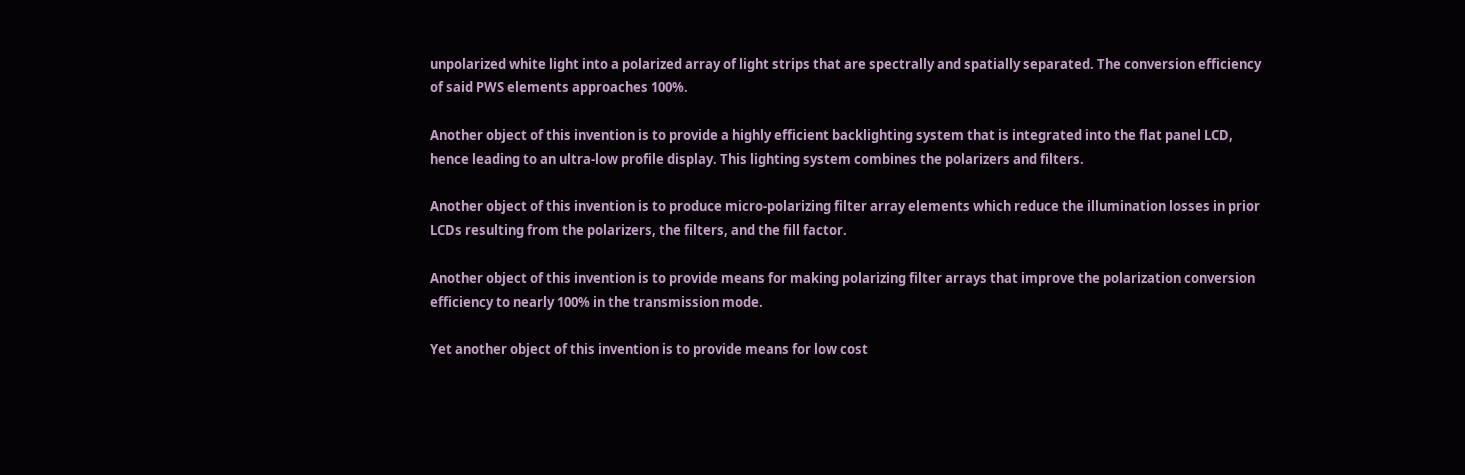unpolarized white light into a polarized array of light strips that are spectrally and spatially separated. The conversion efficiency of said PWS elements approaches 100%.

Another object of this invention is to provide a highly efficient backlighting system that is integrated into the flat panel LCD, hence leading to an ultra-low profile display. This lighting system combines the polarizers and filters.

Another object of this invention is to produce micro-polarizing filter array elements which reduce the illumination losses in prior LCDs resulting from the polarizers, the filters, and the fill factor.

Another object of this invention is to provide means for making polarizing filter arrays that improve the polarization conversion efficiency to nearly 100% in the transmission mode.

Yet another object of this invention is to provide means for low cost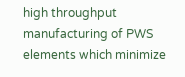high throughput manufacturing of PWS elements which minimize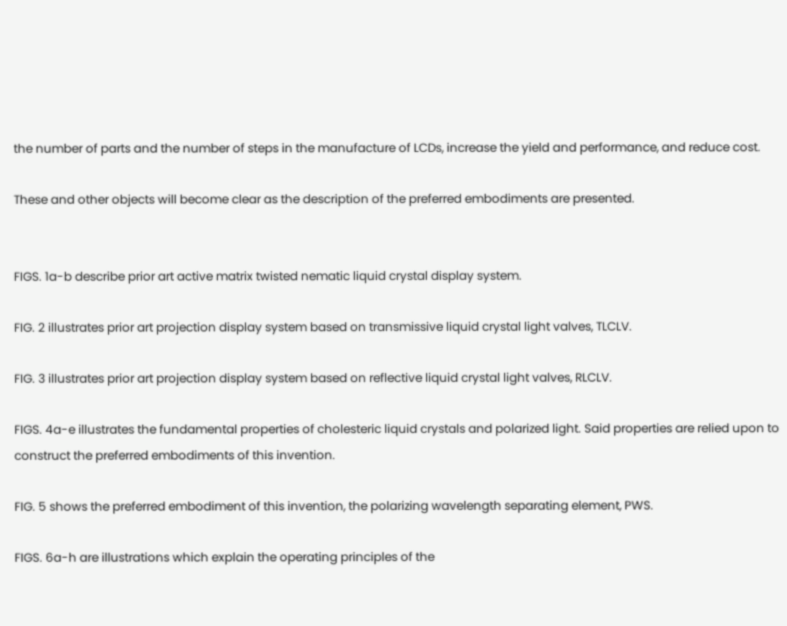the number of parts and the number of steps in the manufacture of LCDs, increase the yield and performance, and reduce cost.

These and other objects will become clear as the description of the preferred embodiments are presented.


FIGS. 1a-b describe prior art active matrix twisted nematic liquid crystal display system.

FIG. 2 illustrates prior art projection display system based on transmissive liquid crystal light valves, TLCLV.

FIG. 3 illustrates prior art projection display system based on reflective liquid crystal light valves, RLCLV.

FIGS. 4a-e illustrates the fundamental properties of cholesteric liquid crystals and polarized light. Said properties are relied upon to construct the preferred embodiments of this invention.

FIG. 5 shows the preferred embodiment of this invention, the polarizing wavelength separating element, PWS.

FIGS. 6a-h are illustrations which explain the operating principles of the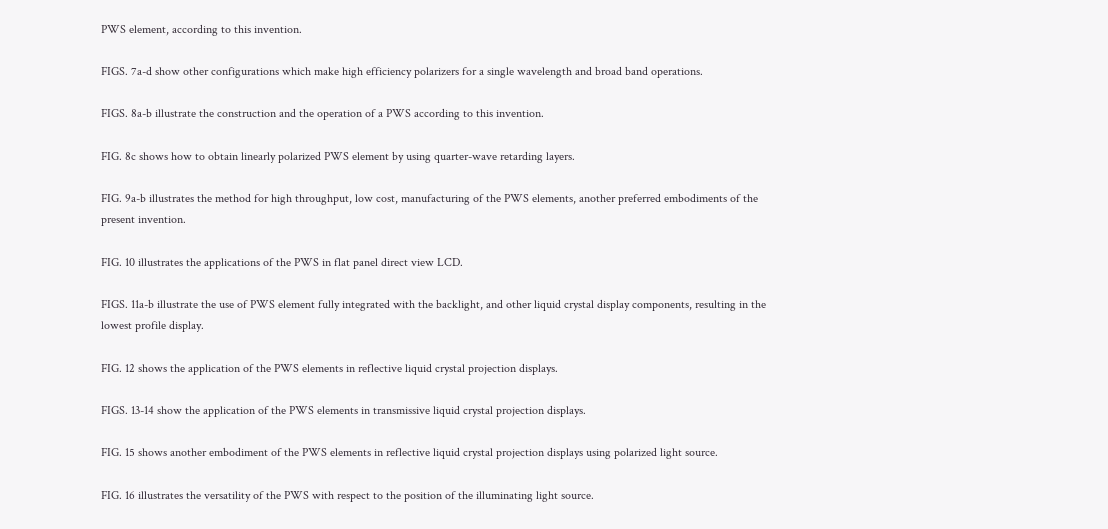PWS element, according to this invention.

FIGS. 7a-d show other configurations which make high efficiency polarizers for a single wavelength and broad band operations.

FIGS. 8a-b illustrate the construction and the operation of a PWS according to this invention.

FIG. 8c shows how to obtain linearly polarized PWS element by using quarter-wave retarding layers.

FIG. 9a-b illustrates the method for high throughput, low cost, manufacturing of the PWS elements, another preferred embodiments of the present invention.

FIG. 10 illustrates the applications of the PWS in flat panel direct view LCD.

FIGS. 11a-b illustrate the use of PWS element fully integrated with the backlight, and other liquid crystal display components, resulting in the lowest profile display.

FIG. 12 shows the application of the PWS elements in reflective liquid crystal projection displays.

FIGS. 13-14 show the application of the PWS elements in transmissive liquid crystal projection displays.

FIG. 15 shows another embodiment of the PWS elements in reflective liquid crystal projection displays using polarized light source.

FIG. 16 illustrates the versatility of the PWS with respect to the position of the illuminating light source.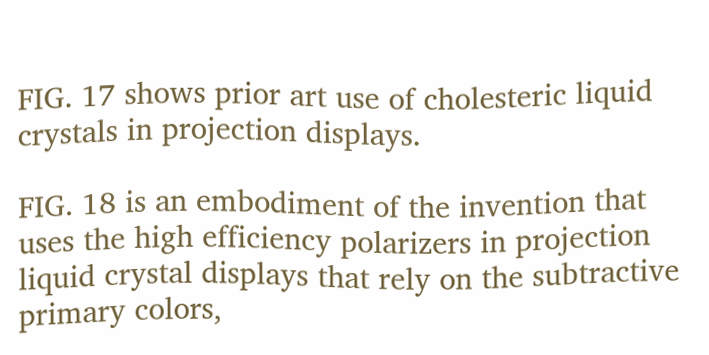FIG. 17 shows prior art use of cholesteric liquid crystals in projection displays.

FIG. 18 is an embodiment of the invention that uses the high efficiency polarizers in projection liquid crystal displays that rely on the subtractive primary colors,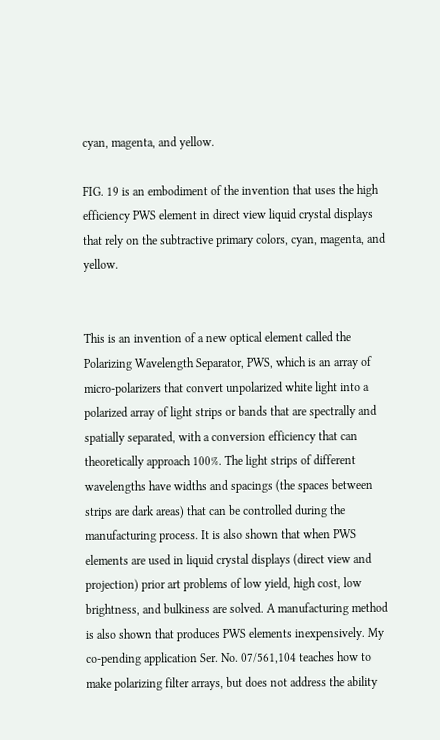cyan, magenta, and yellow.

FIG. 19 is an embodiment of the invention that uses the high efficiency PWS element in direct view liquid crystal displays that rely on the subtractive primary colors, cyan, magenta, and yellow.


This is an invention of a new optical element called the Polarizing Wavelength Separator, PWS, which is an array of micro-polarizers that convert unpolarized white light into a polarized array of light strips or bands that are spectrally and spatially separated, with a conversion efficiency that can theoretically approach 100%. The light strips of different wavelengths have widths and spacings (the spaces between strips are dark areas) that can be controlled during the manufacturing process. It is also shown that when PWS elements are used in liquid crystal displays (direct view and projection) prior art problems of low yield, high cost, low brightness, and bulkiness are solved. A manufacturing method is also shown that produces PWS elements inexpensively. My co-pending application Ser. No. 07/561,104 teaches how to make polarizing filter arrays, but does not address the ability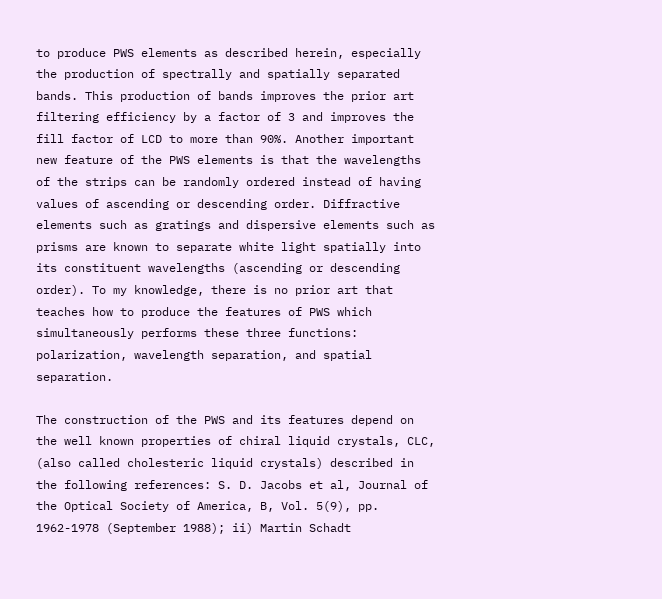to produce PWS elements as described herein, especially the production of spectrally and spatially separated bands. This production of bands improves the prior art filtering efficiency by a factor of 3 and improves the fill factor of LCD to more than 90%. Another important new feature of the PWS elements is that the wavelengths of the strips can be randomly ordered instead of having values of ascending or descending order. Diffractive elements such as gratings and dispersive elements such as prisms are known to separate white light spatially into its constituent wavelengths (ascending or descending order). To my knowledge, there is no prior art that teaches how to produce the features of PWS which simultaneously performs these three functions: polarization, wavelength separation, and spatial separation.

The construction of the PWS and its features depend on the well known properties of chiral liquid crystals, CLC, (also called cholesteric liquid crystals) described in the following references: S. D. Jacobs et al, Journal of the Optical Society of America, B, Vol. 5(9), pp. 1962-1978 (September 1988); ii) Martin Schadt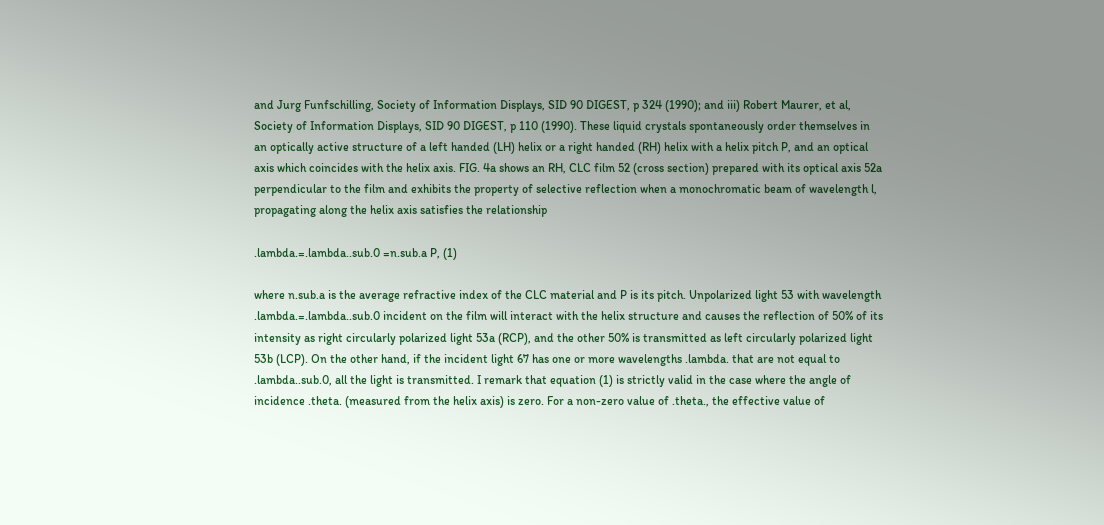and Jurg Funfschilling, Society of Information Displays, SID 90 DIGEST, p 324 (1990); and iii) Robert Maurer, et al, Society of Information Displays, SID 90 DIGEST, p 110 (1990). These liquid crystals spontaneously order themselves in an optically active structure of a left handed (LH) helix or a right handed (RH) helix with a helix pitch P, and an optical axis which coincides with the helix axis. FIG. 4a shows an RH, CLC film 52 (cross section) prepared with its optical axis 52a perpendicular to the film and exhibits the property of selective reflection when a monochromatic beam of wavelength l, propagating along the helix axis satisfies the relationship

.lambda.=.lambda..sub.0 =n.sub.a P, (1)

where n.sub.a is the average refractive index of the CLC material and P is its pitch. Unpolarized light 53 with wavelength .lambda.=.lambda..sub.0 incident on the film will interact with the helix structure and causes the reflection of 50% of its intensity as right circularly polarized light 53a (RCP), and the other 50% is transmitted as left circularly polarized light 53b (LCP). On the other hand, if the incident light 67 has one or more wavelengths .lambda. that are not equal to .lambda..sub.0, all the light is transmitted. I remark that equation (1) is strictly valid in the case where the angle of incidence .theta. (measured from the helix axis) is zero. For a non-zero value of .theta., the effective value of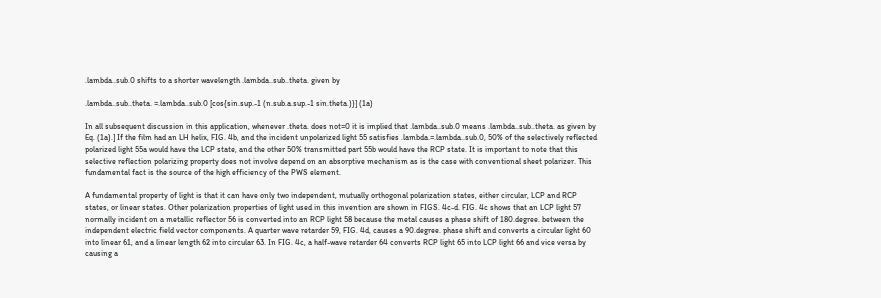.lambda..sub.0 shifts to a shorter wavelength .lambda..sub..theta. given by

.lambda..sub..theta. =.lambda..sub.0 [cos{sin.sup.-1 (n.sub.a.sup.-1 sin.theta.)}] (1a)

In all subsequent discussion in this application, whenever .theta. does not=0 it is implied that .lambda..sub.0 means .lambda..sub..theta. as given by Eq. (1a).] If the film had an LH helix, FIG. 4b, and the incident unpolarized light 55 satisfies .lambda.=.lambda..sub.0, 50% of the selectively reflected polarized light 55a would have the LCP state, and the other 50% transmitted part 55b would have the RCP state. It is important to note that this selective reflection polarizing property does not involve depend on an absorptive mechanism as is the case with conventional sheet polarizer. This fundamental fact is the source of the high efficiency of the PWS element.

A fundamental property of light is that it can have only two independent, mutually orthogonal polarization states, either circular, LCP and RCP states, or linear states. Other polarization properties of light used in this invention are shown in FIGS. 4c-d. FIG. 4c shows that an LCP light 57 normally incident on a metallic reflector 56 is converted into an RCP light 58 because the metal causes a phase shift of 180.degree. between the independent electric field vector components. A quarter wave retarder 59, FIG. 4d, causes a 90.degree. phase shift and converts a circular light 60 into linear 61, and a linear length 62 into circular 63. In FIG. 4c, a half-wave retarder 64 converts RCP light 65 into LCP light 66 and vice versa by causing a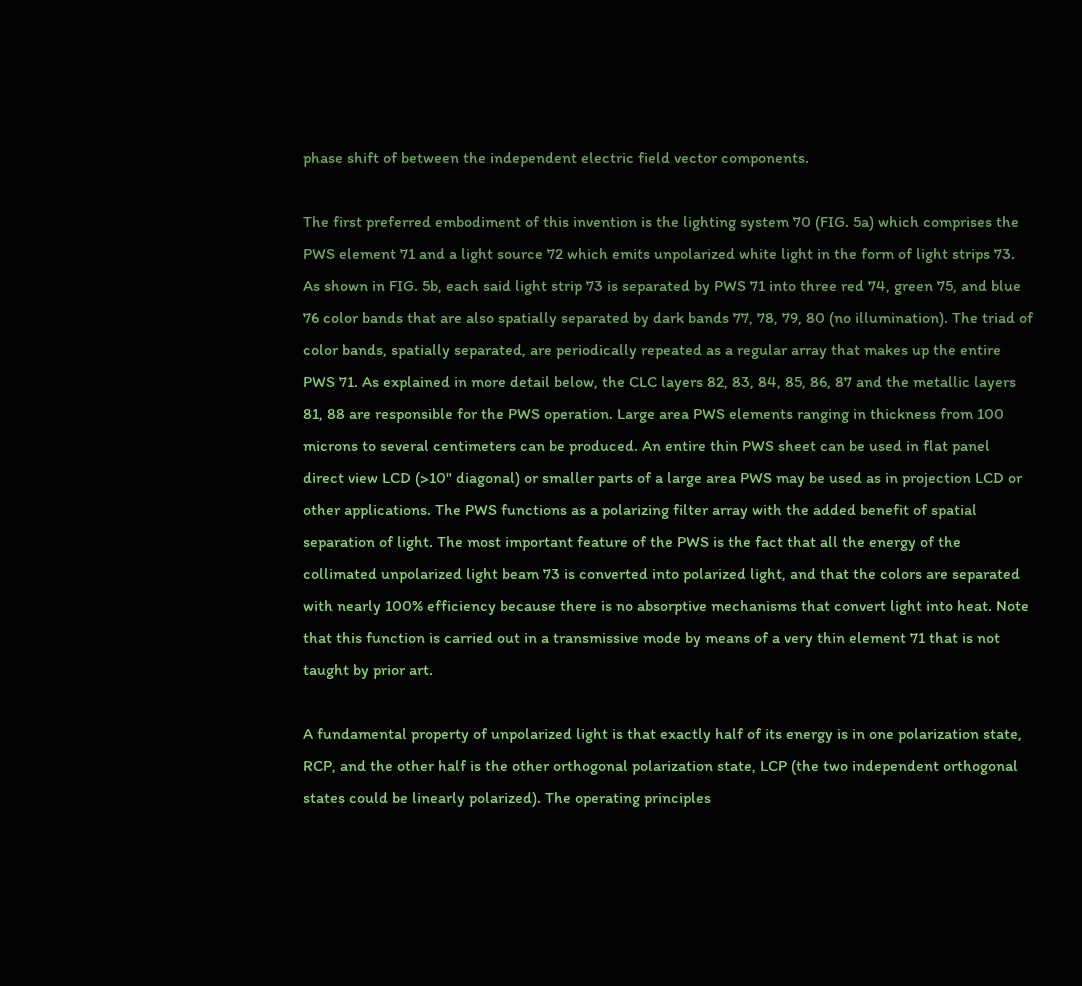phase shift of between the independent electric field vector components.

The first preferred embodiment of this invention is the lighting system 70 (FIG. 5a) which comprises the PWS element 71 and a light source 72 which emits unpolarized white light in the form of light strips 73. As shown in FIG. 5b, each said light strip 73 is separated by PWS 71 into three red 74, green 75, and blue 76 color bands that are also spatially separated by dark bands 77, 78, 79, 80 (no illumination). The triad of color bands, spatially separated, are periodically repeated as a regular array that makes up the entire PWS 71. As explained in more detail below, the CLC layers 82, 83, 84, 85, 86, 87 and the metallic layers 81, 88 are responsible for the PWS operation. Large area PWS elements ranging in thickness from 100 microns to several centimeters can be produced. An entire thin PWS sheet can be used in flat panel direct view LCD (>10" diagonal) or smaller parts of a large area PWS may be used as in projection LCD or other applications. The PWS functions as a polarizing filter array with the added benefit of spatial separation of light. The most important feature of the PWS is the fact that all the energy of the collimated unpolarized light beam 73 is converted into polarized light, and that the colors are separated with nearly 100% efficiency because there is no absorptive mechanisms that convert light into heat. Note that this function is carried out in a transmissive mode by means of a very thin element 71 that is not taught by prior art.

A fundamental property of unpolarized light is that exactly half of its energy is in one polarization state, RCP, and the other half is the other orthogonal polarization state, LCP (the two independent orthogonal states could be linearly polarized). The operating principles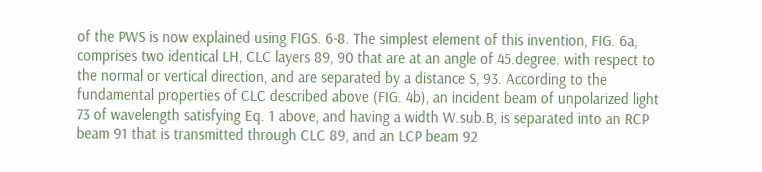of the PWS is now explained using FIGS. 6-8. The simplest element of this invention, FIG. 6a, comprises two identical LH, CLC layers 89, 90 that are at an angle of 45.degree. with respect to the normal or vertical direction, and are separated by a distance S, 93. According to the fundamental properties of CLC described above (FIG. 4b), an incident beam of unpolarized light 73 of wavelength satisfying Eq. 1 above, and having a width W.sub.B, is separated into an RCP beam 91 that is transmitted through CLC 89, and an LCP beam 92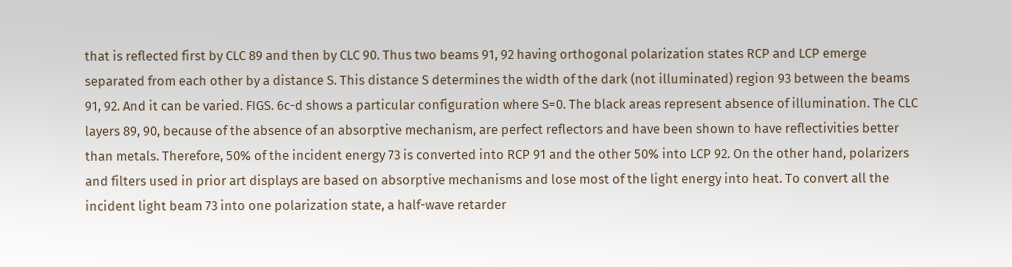that is reflected first by CLC 89 and then by CLC 90. Thus two beams 91, 92 having orthogonal polarization states RCP and LCP emerge separated from each other by a distance S. This distance S determines the width of the dark (not illuminated) region 93 between the beams 91, 92. And it can be varied. FIGS. 6c-d shows a particular configuration where S=0. The black areas represent absence of illumination. The CLC layers 89, 90, because of the absence of an absorptive mechanism, are perfect reflectors and have been shown to have reflectivities better than metals. Therefore, 50% of the incident energy 73 is converted into RCP 91 and the other 50% into LCP 92. On the other hand, polarizers and filters used in prior art displays are based on absorptive mechanisms and lose most of the light energy into heat. To convert all the incident light beam 73 into one polarization state, a half-wave retarder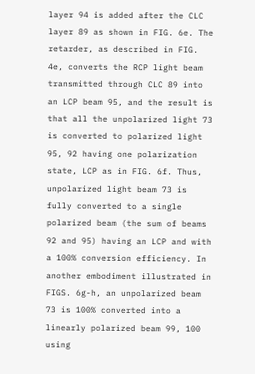layer 94 is added after the CLC layer 89 as shown in FIG. 6e. The retarder, as described in FIG. 4e, converts the RCP light beam transmitted through CLC 89 into an LCP beam 95, and the result is that all the unpolarized light 73 is converted to polarized light 95, 92 having one polarization state, LCP as in FIG. 6f. Thus, unpolarized light beam 73 is fully converted to a single polarized beam (the sum of beams 92 and 95) having an LCP and with a 100% conversion efficiency. In another embodiment illustrated in FIGS. 6g-h, an unpolarized beam 73 is 100% converted into a linearly polarized beam 99, 100 using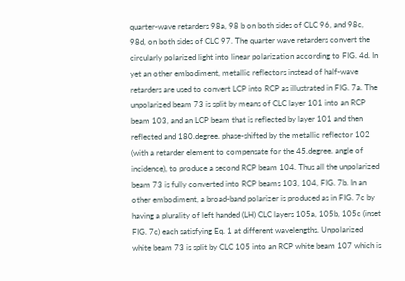quarter-wave retarders 98a, 98 b on both sides of CLC 96, and 98c, 98d, on both sides of CLC 97. The quarter wave retarders convert the circularly polarized light into linear polarization according to FIG. 4d. In yet an other embodiment, metallic reflectors instead of half-wave retarders are used to convert LCP into RCP as illustrated in FIG. 7a. The unpolarized beam 73 is split by means of CLC layer 101 into an RCP beam 103, and an LCP beam that is reflected by layer 101 and then reflected and 180.degree. phase-shifted by the metallic reflector 102 (with a retarder element to compensate for the 45.degree. angle of incidence), to produce a second RCP beam 104. Thus all the unpolarized beam 73 is fully converted into RCP beams 103, 104, FIG. 7b. In an other embodiment, a broad-band polarizer is produced as in FIG. 7c by having a plurality of left handed (LH) CLC layers 105a, 105b, 105c (inset FIG. 7c) each satisfying Eq. 1 at different wavelengths. Unpolarized white beam 73 is split by CLC 105 into an RCP white beam 107 which is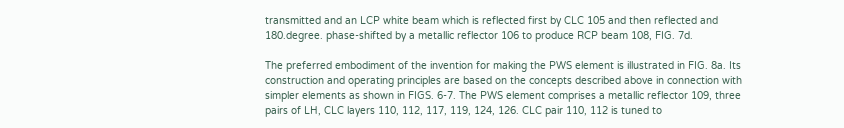transmitted and an LCP white beam which is reflected first by CLC 105 and then reflected and 180.degree. phase-shifted by a metallic reflector 106 to produce RCP beam 108, FIG. 7d.

The preferred embodiment of the invention for making the PWS element is illustrated in FIG. 8a. Its construction and operating principles are based on the concepts described above in connection with simpler elements as shown in FIGS. 6-7. The PWS element comprises a metallic reflector 109, three pairs of LH, CLC layers 110, 112, 117, 119, 124, 126. CLC pair 110, 112 is tuned to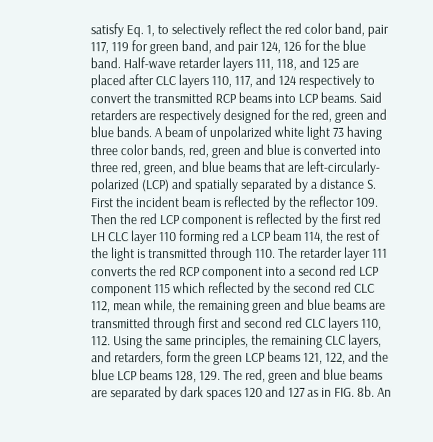satisfy Eq. 1, to selectively reflect the red color band, pair 117, 119 for green band, and pair 124, 126 for the blue band. Half-wave retarder layers 111, 118, and 125 are placed after CLC layers 110, 117, and 124 respectively to convert the transmitted RCP beams into LCP beams. Said retarders are respectively designed for the red, green and blue bands. A beam of unpolarized white light 73 having three color bands, red, green and blue is converted into three red, green, and blue beams that are left-circularly-polarized (LCP) and spatially separated by a distance S. First the incident beam is reflected by the reflector 109. Then the red LCP component is reflected by the first red LH CLC layer 110 forming red a LCP beam 114, the rest of the light is transmitted through 110. The retarder layer 111 converts the red RCP component into a second red LCP component 115 which reflected by the second red CLC 112, mean while, the remaining green and blue beams are transmitted through first and second red CLC layers 110, 112. Using the same principles, the remaining CLC layers, and retarders, form the green LCP beams 121, 122, and the blue LCP beams 128, 129. The red, green and blue beams are separated by dark spaces 120 and 127 as in FIG. 8b. An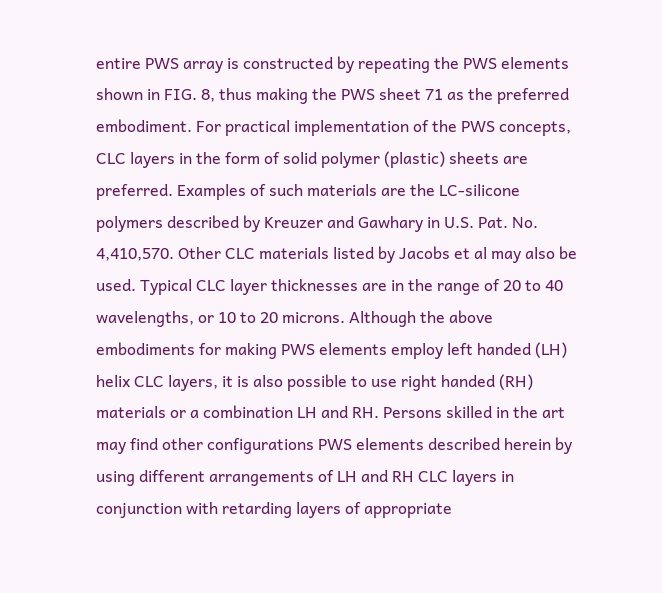entire PWS array is constructed by repeating the PWS elements shown in FIG. 8, thus making the PWS sheet 71 as the preferred embodiment. For practical implementation of the PWS concepts, CLC layers in the form of solid polymer (plastic) sheets are preferred. Examples of such materials are the LC-silicone polymers described by Kreuzer and Gawhary in U.S. Pat. No. 4,410,570. Other CLC materials listed by Jacobs et al may also be used. Typical CLC layer thicknesses are in the range of 20 to 40 wavelengths, or 10 to 20 microns. Although the above embodiments for making PWS elements employ left handed (LH) helix CLC layers, it is also possible to use right handed (RH) materials or a combination LH and RH. Persons skilled in the art may find other configurations PWS elements described herein by using different arrangements of LH and RH CLC layers in conjunction with retarding layers of appropriate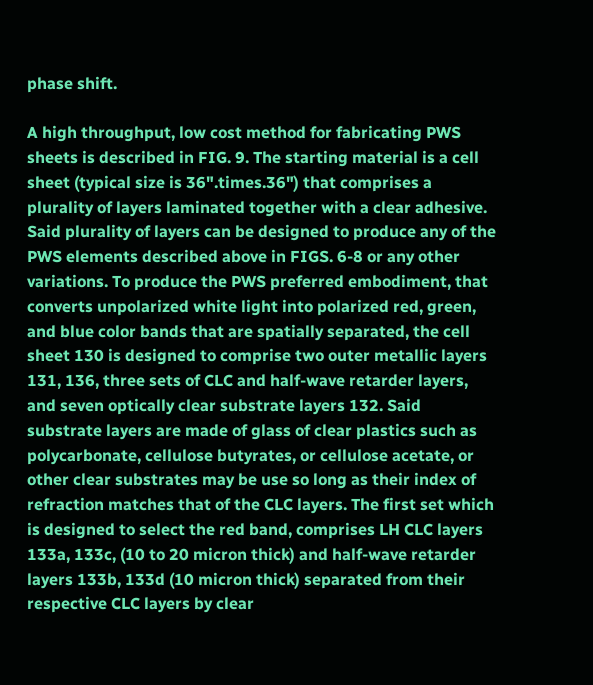phase shift.

A high throughput, low cost method for fabricating PWS sheets is described in FIG. 9. The starting material is a cell sheet (typical size is 36".times.36") that comprises a plurality of layers laminated together with a clear adhesive. Said plurality of layers can be designed to produce any of the PWS elements described above in FIGS. 6-8 or any other variations. To produce the PWS preferred embodiment, that converts unpolarized white light into polarized red, green, and blue color bands that are spatially separated, the cell sheet 130 is designed to comprise two outer metallic layers 131, 136, three sets of CLC and half-wave retarder layers, and seven optically clear substrate layers 132. Said substrate layers are made of glass of clear plastics such as polycarbonate, cellulose butyrates, or cellulose acetate, or other clear substrates may be use so long as their index of refraction matches that of the CLC layers. The first set which is designed to select the red band, comprises LH CLC layers 133a, 133c, (10 to 20 micron thick) and half-wave retarder layers 133b, 133d (10 micron thick) separated from their respective CLC layers by clear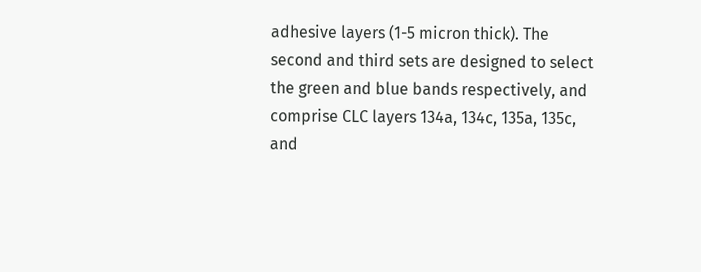adhesive layers (1-5 micron thick). The second and third sets are designed to select the green and blue bands respectively, and comprise CLC layers 134a, 134c, 135a, 135c, and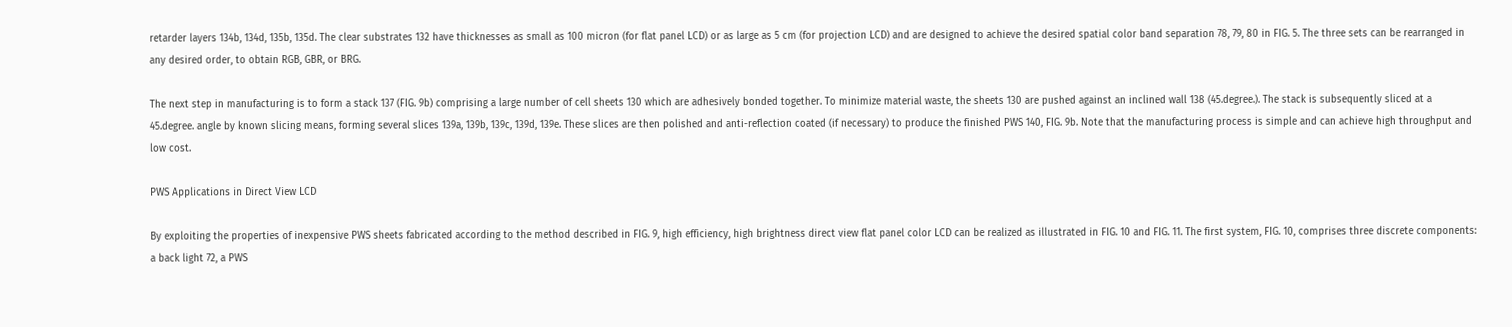retarder layers 134b, 134d, 135b, 135d. The clear substrates 132 have thicknesses as small as 100 micron (for flat panel LCD) or as large as 5 cm (for projection LCD) and are designed to achieve the desired spatial color band separation 78, 79, 80 in FIG. 5. The three sets can be rearranged in any desired order, to obtain RGB, GBR, or BRG.

The next step in manufacturing is to form a stack 137 (FIG. 9b) comprising a large number of cell sheets 130 which are adhesively bonded together. To minimize material waste, the sheets 130 are pushed against an inclined wall 138 (45.degree.). The stack is subsequently sliced at a 45.degree. angle by known slicing means, forming several slices 139a, 139b, 139c, 139d, 139e. These slices are then polished and anti-reflection coated (if necessary) to produce the finished PWS 140, FIG. 9b. Note that the manufacturing process is simple and can achieve high throughput and low cost.

PWS Applications in Direct View LCD

By exploiting the properties of inexpensive PWS sheets fabricated according to the method described in FIG. 9, high efficiency, high brightness direct view flat panel color LCD can be realized as illustrated in FIG. 10 and FIG. 11. The first system, FIG. 10, comprises three discrete components: a back light 72, a PWS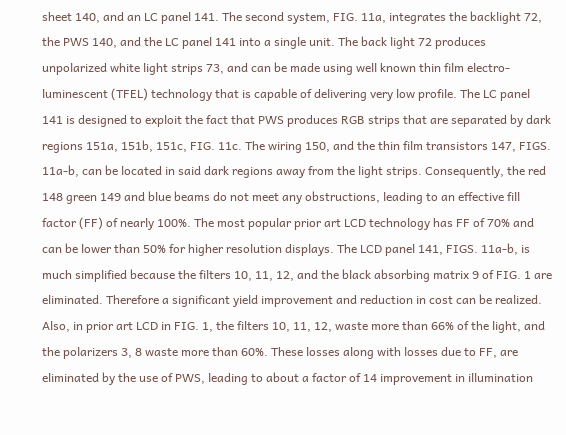sheet 140, and an LC panel 141. The second system, FIG. 11a, integrates the backlight 72, the PWS 140, and the LC panel 141 into a single unit. The back light 72 produces unpolarized white light strips 73, and can be made using well known thin film electro-luminescent (TFEL) technology that is capable of delivering very low profile. The LC panel 141 is designed to exploit the fact that PWS produces RGB strips that are separated by dark regions 151a, 151b, 151c, FIG. 11c. The wiring 150, and the thin film transistors 147, FIGS. 11a-b, can be located in said dark regions away from the light strips. Consequently, the red 148 green 149 and blue beams do not meet any obstructions, leading to an effective fill factor (FF) of nearly 100%. The most popular prior art LCD technology has FF of 70% and can be lower than 50% for higher resolution displays. The LCD panel 141, FIGS. 11a-b, is much simplified because the filters 10, 11, 12, and the black absorbing matrix 9 of FIG. 1 are eliminated. Therefore a significant yield improvement and reduction in cost can be realized. Also, in prior art LCD in FIG. 1, the filters 10, 11, 12, waste more than 66% of the light, and the polarizers 3, 8 waste more than 60%. These losses along with losses due to FF, are eliminated by the use of PWS, leading to about a factor of 14 improvement in illumination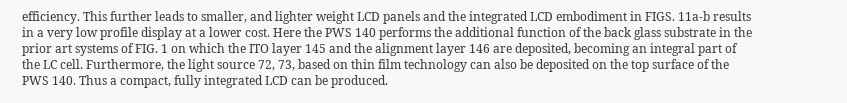efficiency. This further leads to smaller, and lighter weight LCD panels and the integrated LCD embodiment in FIGS. 11a-b results in a very low profile display at a lower cost. Here the PWS 140 performs the additional function of the back glass substrate in the prior art systems of FIG. 1 on which the ITO layer 145 and the alignment layer 146 are deposited, becoming an integral part of the LC cell. Furthermore, the light source 72, 73, based on thin film technology can also be deposited on the top surface of the PWS 140. Thus a compact, fully integrated LCD can be produced.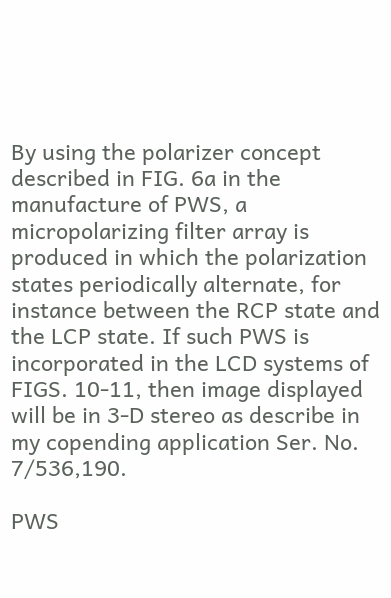By using the polarizer concept described in FIG. 6a in the manufacture of PWS, a micropolarizing filter array is produced in which the polarization states periodically alternate, for instance between the RCP state and the LCP state. If such PWS is incorporated in the LCD systems of FIGS. 10-11, then image displayed will be in 3-D stereo as describe in my copending application Ser. No. 7/536,190.

PWS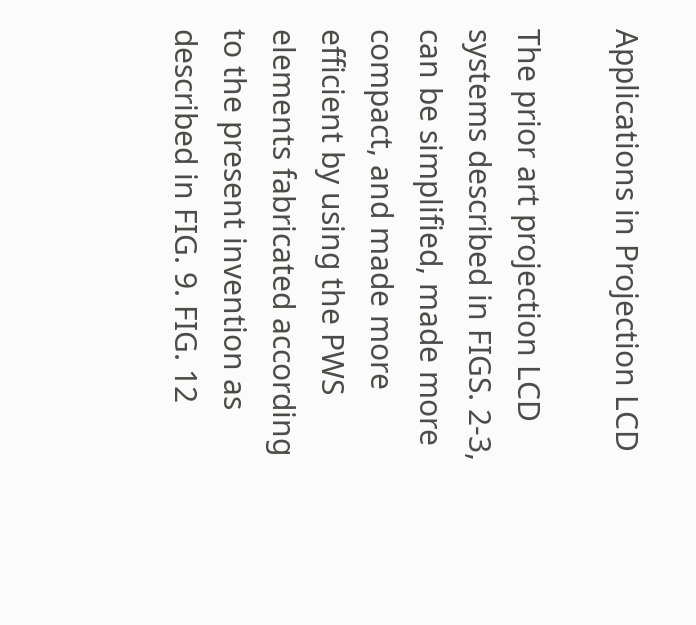Applications in Projection LCD

The prior art projection LCD systems described in FIGS. 2-3, can be simplified, made more compact, and made more efficient by using the PWS elements fabricated according to the present invention as described in FIG. 9. FIG. 12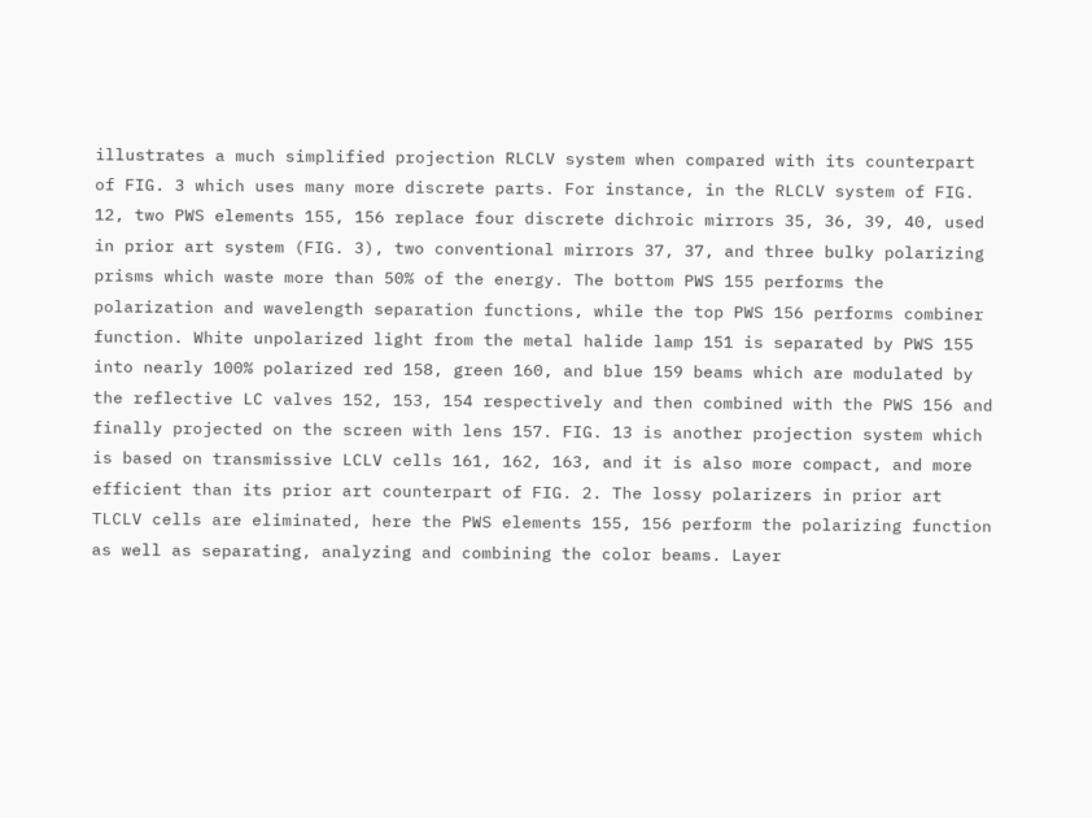illustrates a much simplified projection RLCLV system when compared with its counterpart of FIG. 3 which uses many more discrete parts. For instance, in the RLCLV system of FIG. 12, two PWS elements 155, 156 replace four discrete dichroic mirrors 35, 36, 39, 40, used in prior art system (FIG. 3), two conventional mirrors 37, 37, and three bulky polarizing prisms which waste more than 50% of the energy. The bottom PWS 155 performs the polarization and wavelength separation functions, while the top PWS 156 performs combiner function. White unpolarized light from the metal halide lamp 151 is separated by PWS 155 into nearly 100% polarized red 158, green 160, and blue 159 beams which are modulated by the reflective LC valves 152, 153, 154 respectively and then combined with the PWS 156 and finally projected on the screen with lens 157. FIG. 13 is another projection system which is based on transmissive LCLV cells 161, 162, 163, and it is also more compact, and more efficient than its prior art counterpart of FIG. 2. The lossy polarizers in prior art TLCLV cells are eliminated, here the PWS elements 155, 156 perform the polarizing function as well as separating, analyzing and combining the color beams. Layer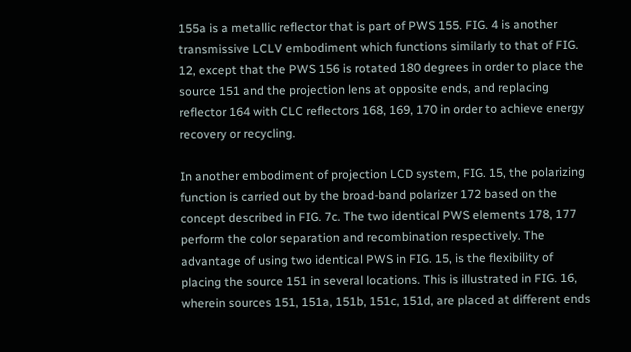155a is a metallic reflector that is part of PWS 155. FIG. 4 is another transmissive LCLV embodiment which functions similarly to that of FIG. 12, except that the PWS 156 is rotated 180 degrees in order to place the source 151 and the projection lens at opposite ends, and replacing reflector 164 with CLC reflectors 168, 169, 170 in order to achieve energy recovery or recycling.

In another embodiment of projection LCD system, FIG. 15, the polarizing function is carried out by the broad-band polarizer 172 based on the concept described in FIG. 7c. The two identical PWS elements 178, 177 perform the color separation and recombination respectively. The advantage of using two identical PWS in FIG. 15, is the flexibility of placing the source 151 in several locations. This is illustrated in FIG. 16, wherein sources 151, 151a, 151b, 151c, 151d, are placed at different ends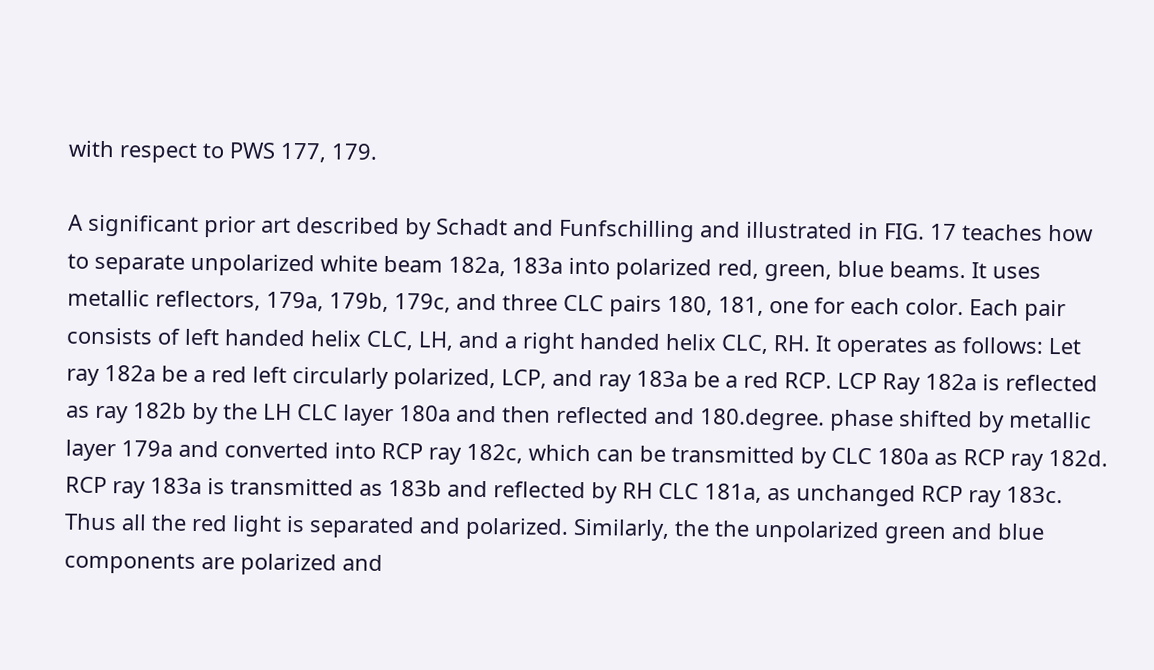with respect to PWS 177, 179.

A significant prior art described by Schadt and Funfschilling and illustrated in FIG. 17 teaches how to separate unpolarized white beam 182a, 183a into polarized red, green, blue beams. It uses metallic reflectors, 179a, 179b, 179c, and three CLC pairs 180, 181, one for each color. Each pair consists of left handed helix CLC, LH, and a right handed helix CLC, RH. It operates as follows: Let ray 182a be a red left circularly polarized, LCP, and ray 183a be a red RCP. LCP Ray 182a is reflected as ray 182b by the LH CLC layer 180a and then reflected and 180.degree. phase shifted by metallic layer 179a and converted into RCP ray 182c, which can be transmitted by CLC 180a as RCP ray 182d. RCP ray 183a is transmitted as 183b and reflected by RH CLC 181a, as unchanged RCP ray 183c. Thus all the red light is separated and polarized. Similarly, the the unpolarized green and blue components are polarized and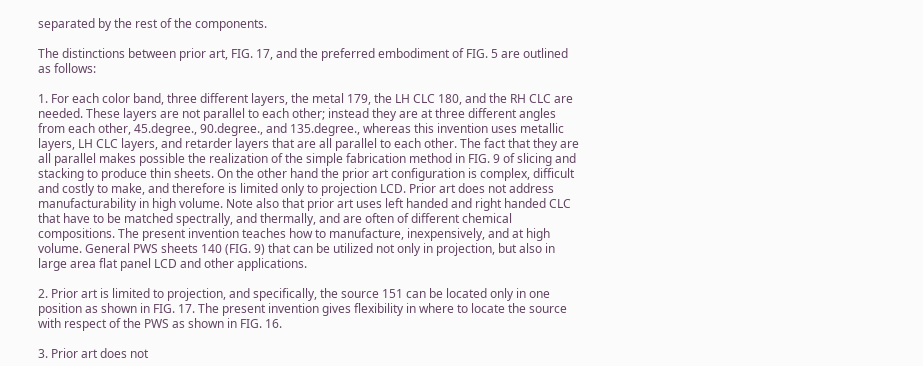separated by the rest of the components.

The distinctions between prior art, FIG. 17, and the preferred embodiment of FIG. 5 are outlined as follows:

1. For each color band, three different layers, the metal 179, the LH CLC 180, and the RH CLC are needed. These layers are not parallel to each other; instead they are at three different angles from each other, 45.degree., 90.degree., and 135.degree., whereas this invention uses metallic layers, LH CLC layers, and retarder layers that are all parallel to each other. The fact that they are all parallel makes possible the realization of the simple fabrication method in FIG. 9 of slicing and stacking to produce thin sheets. On the other hand the prior art configuration is complex, difficult and costly to make, and therefore is limited only to projection LCD. Prior art does not address manufacturability in high volume. Note also that prior art uses left handed and right handed CLC that have to be matched spectrally, and thermally, and are often of different chemical compositions. The present invention teaches how to manufacture, inexpensively, and at high volume. General PWS sheets 140 (FIG. 9) that can be utilized not only in projection, but also in large area flat panel LCD and other applications.

2. Prior art is limited to projection, and specifically, the source 151 can be located only in one position as shown in FIG. 17. The present invention gives flexibility in where to locate the source with respect of the PWS as shown in FIG. 16.

3. Prior art does not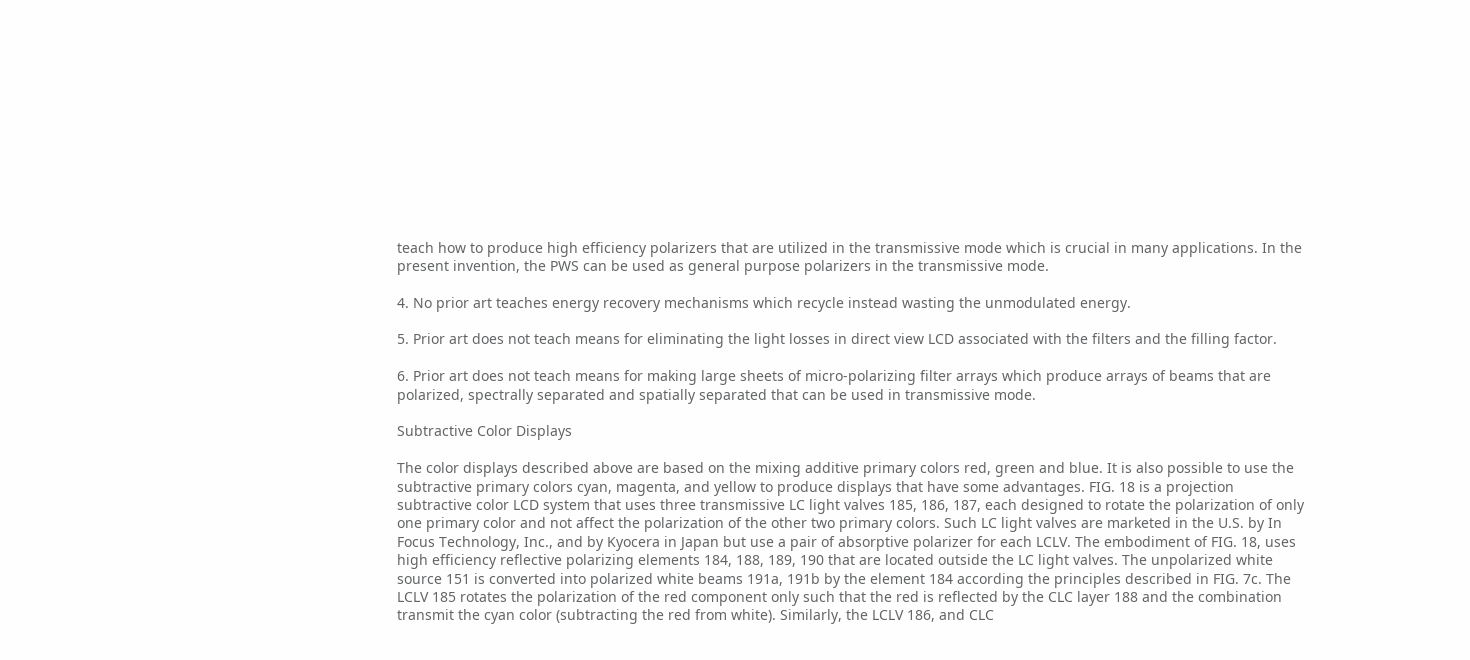teach how to produce high efficiency polarizers that are utilized in the transmissive mode which is crucial in many applications. In the present invention, the PWS can be used as general purpose polarizers in the transmissive mode.

4. No prior art teaches energy recovery mechanisms which recycle instead wasting the unmodulated energy.

5. Prior art does not teach means for eliminating the light losses in direct view LCD associated with the filters and the filling factor.

6. Prior art does not teach means for making large sheets of micro-polarizing filter arrays which produce arrays of beams that are polarized, spectrally separated and spatially separated that can be used in transmissive mode.

Subtractive Color Displays

The color displays described above are based on the mixing additive primary colors red, green and blue. It is also possible to use the subtractive primary colors cyan, magenta, and yellow to produce displays that have some advantages. FIG. 18 is a projection subtractive color LCD system that uses three transmissive LC light valves 185, 186, 187, each designed to rotate the polarization of only one primary color and not affect the polarization of the other two primary colors. Such LC light valves are marketed in the U.S. by In Focus Technology, Inc., and by Kyocera in Japan but use a pair of absorptive polarizer for each LCLV. The embodiment of FIG. 18, uses high efficiency reflective polarizing elements 184, 188, 189, 190 that are located outside the LC light valves. The unpolarized white source 151 is converted into polarized white beams 191a, 191b by the element 184 according the principles described in FIG. 7c. The LCLV 185 rotates the polarization of the red component only such that the red is reflected by the CLC layer 188 and the combination transmit the cyan color (subtracting the red from white). Similarly, the LCLV 186, and CLC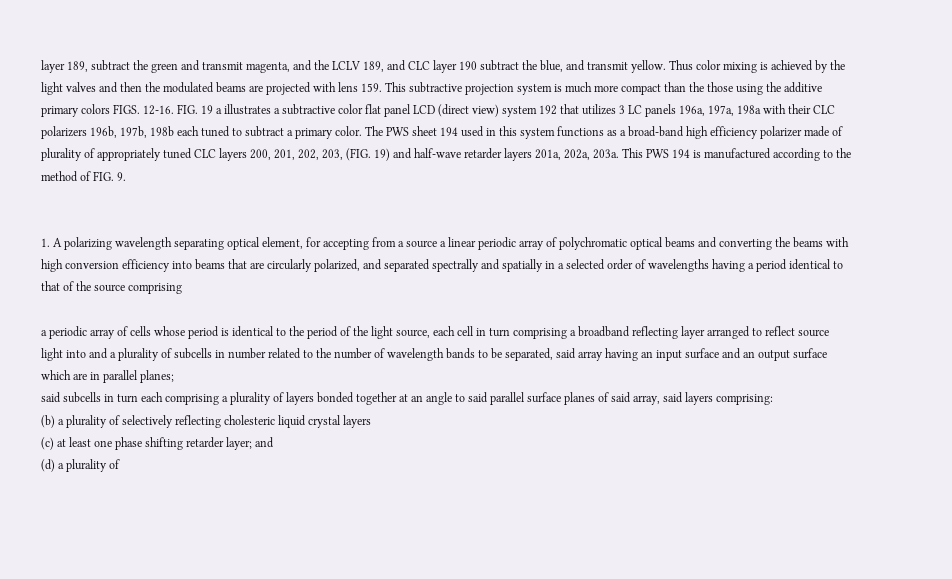layer 189, subtract the green and transmit magenta, and the LCLV 189, and CLC layer 190 subtract the blue, and transmit yellow. Thus color mixing is achieved by the light valves and then the modulated beams are projected with lens 159. This subtractive projection system is much more compact than the those using the additive primary colors FIGS. 12-16. FIG. 19 a illustrates a subtractive color flat panel LCD (direct view) system 192 that utilizes 3 LC panels 196a, 197a, 198a with their CLC polarizers 196b, 197b, 198b each tuned to subtract a primary color. The PWS sheet 194 used in this system functions as a broad-band high efficiency polarizer made of plurality of appropriately tuned CLC layers 200, 201, 202, 203, (FIG. 19) and half-wave retarder layers 201a, 202a, 203a. This PWS 194 is manufactured according to the method of FIG. 9.


1. A polarizing wavelength separating optical element, for accepting from a source a linear periodic array of polychromatic optical beams and converting the beams with high conversion efficiency into beams that are circularly polarized, and separated spectrally and spatially in a selected order of wavelengths having a period identical to that of the source comprising

a periodic array of cells whose period is identical to the period of the light source, each cell in turn comprising a broadband reflecting layer arranged to reflect source light into and a plurality of subcells in number related to the number of wavelength bands to be separated, said array having an input surface and an output surface which are in parallel planes;
said subcells in turn each comprising a plurality of layers bonded together at an angle to said parallel surface planes of said array, said layers comprising:
(b) a plurality of selectively reflecting cholesteric liquid crystal layers
(c) at least one phase shifting retarder layer; and
(d) a plurality of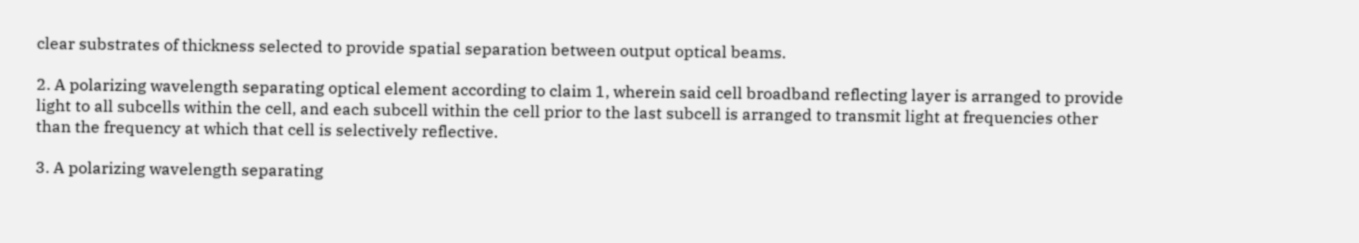clear substrates of thickness selected to provide spatial separation between output optical beams.

2. A polarizing wavelength separating optical element according to claim 1, wherein said cell broadband reflecting layer is arranged to provide light to all subcells within the cell, and each subcell within the cell prior to the last subcell is arranged to transmit light at frequencies other than the frequency at which that cell is selectively reflective.

3. A polarizing wavelength separating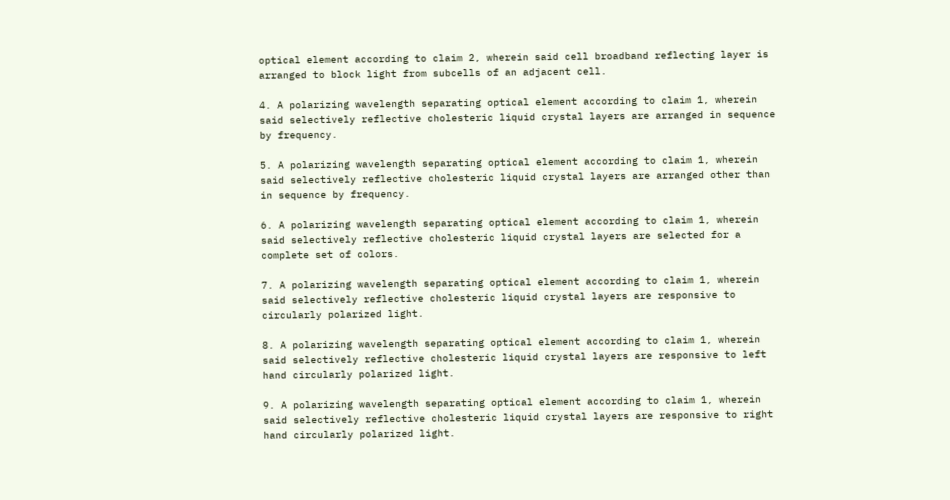optical element according to claim 2, wherein said cell broadband reflecting layer is arranged to block light from subcells of an adjacent cell.

4. A polarizing wavelength separating optical element according to claim 1, wherein said selectively reflective cholesteric liquid crystal layers are arranged in sequence by frequency.

5. A polarizing wavelength separating optical element according to claim 1, wherein said selectively reflective cholesteric liquid crystal layers are arranged other than in sequence by frequency.

6. A polarizing wavelength separating optical element according to claim 1, wherein said selectively reflective cholesteric liquid crystal layers are selected for a complete set of colors.

7. A polarizing wavelength separating optical element according to claim 1, wherein said selectively reflective cholesteric liquid crystal layers are responsive to circularly polarized light.

8. A polarizing wavelength separating optical element according to claim 1, wherein said selectively reflective cholesteric liquid crystal layers are responsive to left hand circularly polarized light.

9. A polarizing wavelength separating optical element according to claim 1, wherein said selectively reflective cholesteric liquid crystal layers are responsive to right hand circularly polarized light.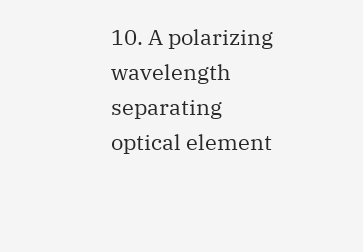10. A polarizing wavelength separating optical element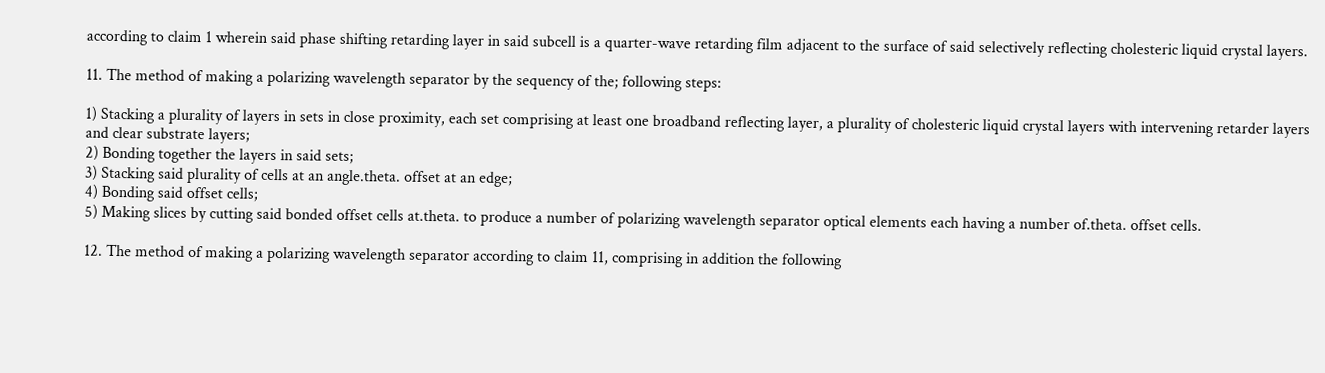according to claim 1 wherein said phase shifting retarding layer in said subcell is a quarter-wave retarding film adjacent to the surface of said selectively reflecting cholesteric liquid crystal layers.

11. The method of making a polarizing wavelength separator by the sequency of the; following steps:

1) Stacking a plurality of layers in sets in close proximity, each set comprising at least one broadband reflecting layer, a plurality of cholesteric liquid crystal layers with intervening retarder layers and clear substrate layers;
2) Bonding together the layers in said sets;
3) Stacking said plurality of cells at an angle.theta. offset at an edge;
4) Bonding said offset cells;
5) Making slices by cutting said bonded offset cells at.theta. to produce a number of polarizing wavelength separator optical elements each having a number of.theta. offset cells.

12. The method of making a polarizing wavelength separator according to claim 11, comprising in addition the following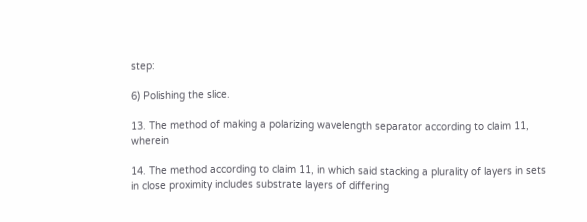step:

6) Polishing the slice.

13. The method of making a polarizing wavelength separator according to claim 11, wherein

14. The method according to claim 11, in which said stacking a plurality of layers in sets in close proximity includes substrate layers of differing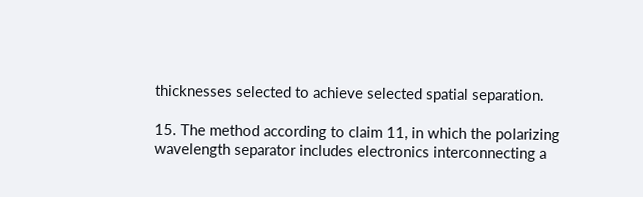thicknesses selected to achieve selected spatial separation.

15. The method according to claim 11, in which the polarizing wavelength separator includes electronics interconnecting a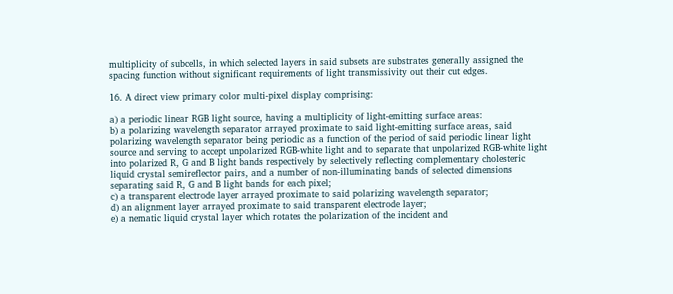multiplicity of subcells, in which selected layers in said subsets are substrates generally assigned the spacing function without significant requirements of light transmissivity out their cut edges.

16. A direct view primary color multi-pixel display comprising:

a) a periodic linear RGB light source, having a multiplicity of light-emitting surface areas:
b) a polarizing wavelength separator arrayed proximate to said light-emitting surface areas, said polarizing wavelength separator being periodic as a function of the period of said periodic linear light source and serving to accept unpolarized RGB-white light and to separate that unpolarized RGB-white light into polarized R, G and B light bands respectively by selectively reflecting complementary cholesteric liquid crystal semireflector pairs, and a number of non-illuminating bands of selected dimensions separating said R, G and B light bands for each pixel;
c) a transparent electrode layer arrayed proximate to said polarizing wavelength separator;
d) an alignment layer arrayed proximate to said transparent electrode layer;
e) a nematic liquid crystal layer which rotates the polarization of the incident and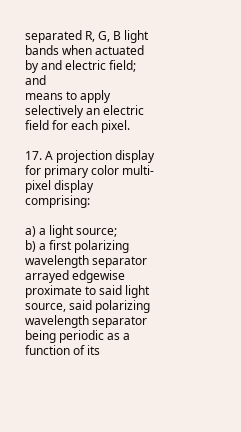separated R, G, B light bands when actuated by and electric field; and
means to apply selectively an electric field for each pixel.

17. A projection display for primary color multi-pixel display comprising:

a) a light source;
b) a first polarizing wavelength separator arrayed edgewise proximate to said light source, said polarizing wavelength separator being periodic as a function of its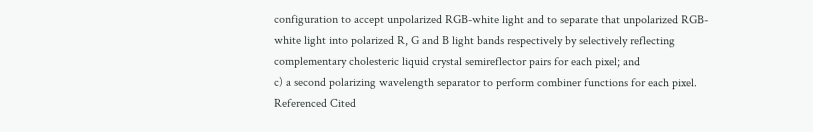configuration to accept unpolarized RGB-white light and to separate that unpolarized RGB-white light into polarized R, G and B light bands respectively by selectively reflecting complementary cholesteric liquid crystal semireflector pairs for each pixel; and
c) a second polarizing wavelength separator to perform combiner functions for each pixel.
Referenced Cited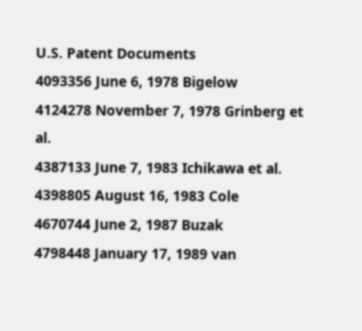U.S. Patent Documents
4093356 June 6, 1978 Bigelow
4124278 November 7, 1978 Grinberg et al.
4387133 June 7, 1983 Ichikawa et al.
4398805 August 16, 1983 Cole
4670744 June 2, 1987 Buzak
4798448 January 17, 1989 van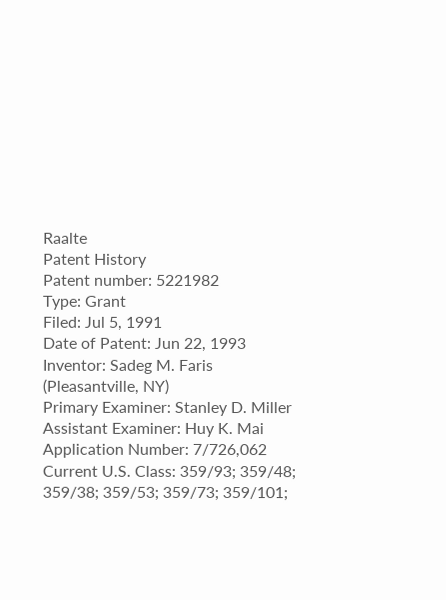Raalte
Patent History
Patent number: 5221982
Type: Grant
Filed: Jul 5, 1991
Date of Patent: Jun 22, 1993
Inventor: Sadeg M. Faris (Pleasantville, NY)
Primary Examiner: Stanley D. Miller
Assistant Examiner: Huy K. Mai
Application Number: 7/726,062
Current U.S. Class: 359/93; 359/48; 359/38; 359/53; 359/73; 359/101;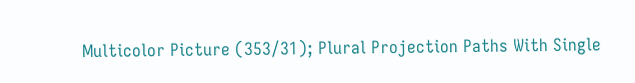Multicolor Picture (353/31); Plural Projection Paths With Single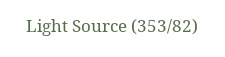Light Source (353/82)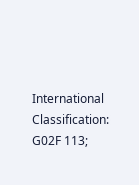International Classification: G02F 113;